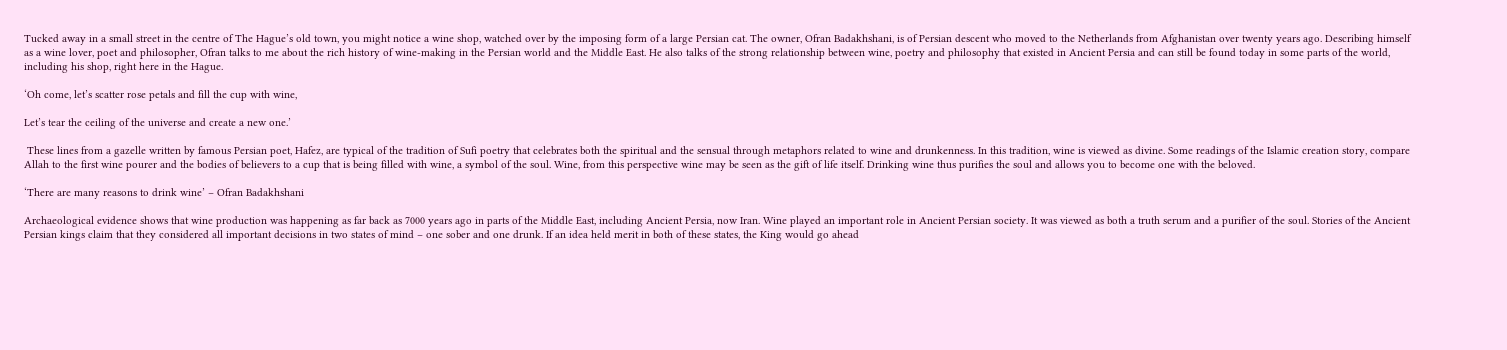Tucked away in a small street in the centre of The Hague’s old town, you might notice a wine shop, watched over by the imposing form of a large Persian cat. The owner, Ofran Badakhshani, is of Persian descent who moved to the Netherlands from Afghanistan over twenty years ago. Describing himself as a wine lover, poet and philosopher, Ofran talks to me about the rich history of wine-making in the Persian world and the Middle East. He also talks of the strong relationship between wine, poetry and philosophy that existed in Ancient Persia and can still be found today in some parts of the world, including his shop, right here in the Hague.

‘Oh come, let’s scatter rose petals and fill the cup with wine,

Let’s tear the ceiling of the universe and create a new one.’

 These lines from a gazelle written by famous Persian poet, Hafez, are typical of the tradition of Sufi poetry that celebrates both the spiritual and the sensual through metaphors related to wine and drunkenness. In this tradition, wine is viewed as divine. Some readings of the Islamic creation story, compare Allah to the first wine pourer and the bodies of believers to a cup that is being filled with wine, a symbol of the soul. Wine, from this perspective wine may be seen as the gift of life itself. Drinking wine thus purifies the soul and allows you to become one with the beloved.

‘There are many reasons to drink wine’ – Ofran Badakhshani

Archaeological evidence shows that wine production was happening as far back as 7000 years ago in parts of the Middle East, including Ancient Persia, now Iran. Wine played an important role in Ancient Persian society. It was viewed as both a truth serum and a purifier of the soul. Stories of the Ancient Persian kings claim that they considered all important decisions in two states of mind – one sober and one drunk. If an idea held merit in both of these states, the King would go ahead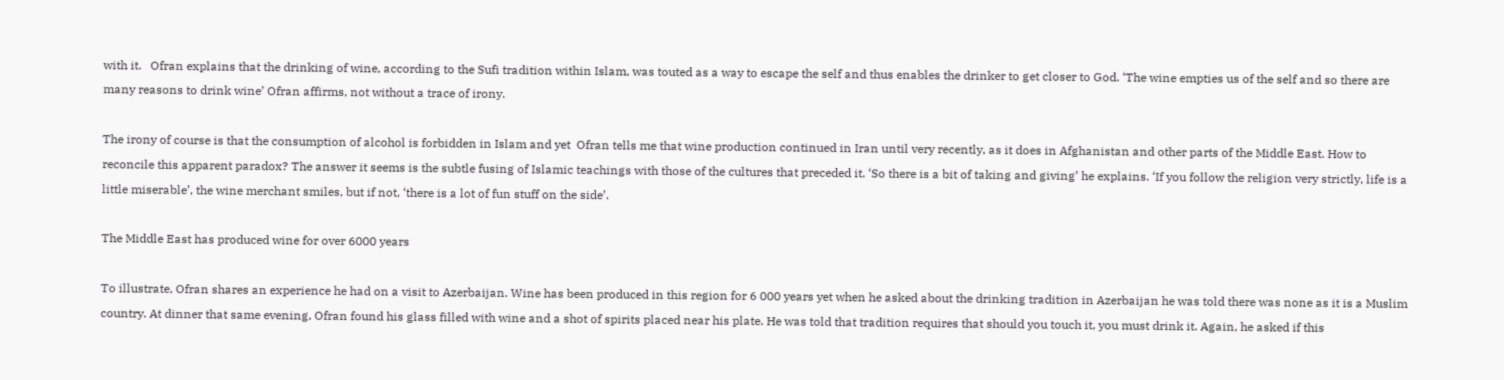with it.   Ofran explains that the drinking of wine, according to the Sufi tradition within Islam, was touted as a way to escape the self and thus enables the drinker to get closer to God. ‘The wine empties us of the self and so there are many reasons to drink wine’ Ofran affirms, not without a trace of irony.

The irony of course is that the consumption of alcohol is forbidden in Islam and yet  Ofran tells me that wine production continued in Iran until very recently, as it does in Afghanistan and other parts of the Middle East. How to reconcile this apparent paradox? The answer it seems is the subtle fusing of Islamic teachings with those of the cultures that preceded it. ‘So there is a bit of taking and giving’ he explains. ‘If you follow the religion very strictly, life is a little miserable’, the wine merchant smiles, but if not, ‘there is a lot of fun stuff on the side’.

The Middle East has produced wine for over 6000 years

To illustrate, Ofran shares an experience he had on a visit to Azerbaijan. Wine has been produced in this region for 6 000 years yet when he asked about the drinking tradition in Azerbaijan he was told there was none as it is a Muslim country. At dinner that same evening, Ofran found his glass filled with wine and a shot of spirits placed near his plate. He was told that tradition requires that should you touch it, you must drink it. Again, he asked if this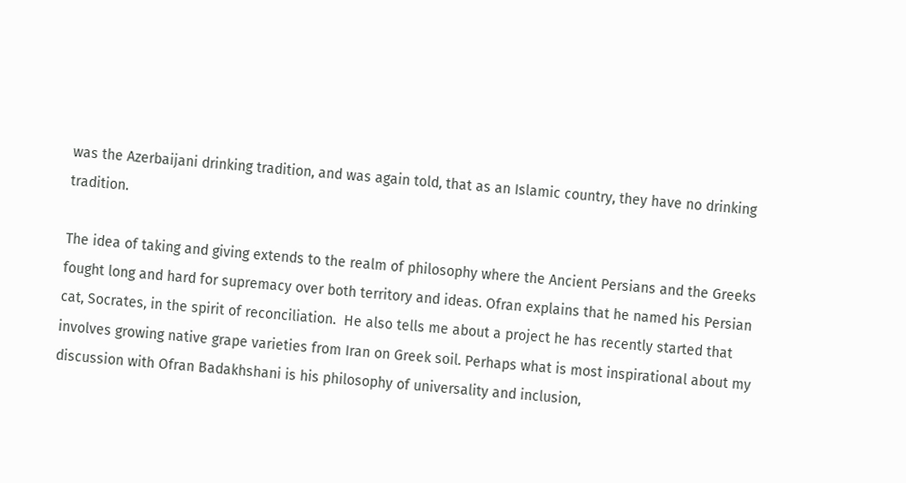was the Azerbaijani drinking tradition, and was again told, that as an Islamic country, they have no drinking tradition.

The idea of taking and giving extends to the realm of philosophy where the Ancient Persians and the Greeks fought long and hard for supremacy over both territory and ideas. Ofran explains that he named his Persian cat, Socrates, in the spirit of reconciliation.  He also tells me about a project he has recently started that involves growing native grape varieties from Iran on Greek soil. Perhaps what is most inspirational about my discussion with Ofran Badakhshani is his philosophy of universality and inclusion,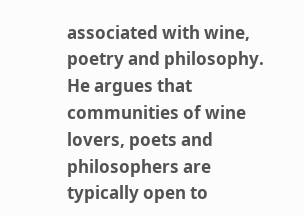associated with wine, poetry and philosophy. He argues that communities of wine lovers, poets and philosophers are typically open to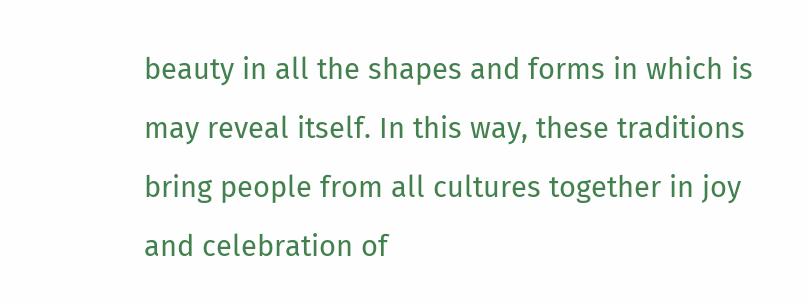beauty in all the shapes and forms in which is may reveal itself. In this way, these traditions bring people from all cultures together in joy and celebration of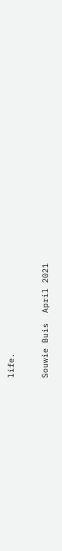life.

Souwie Buis  April 2021